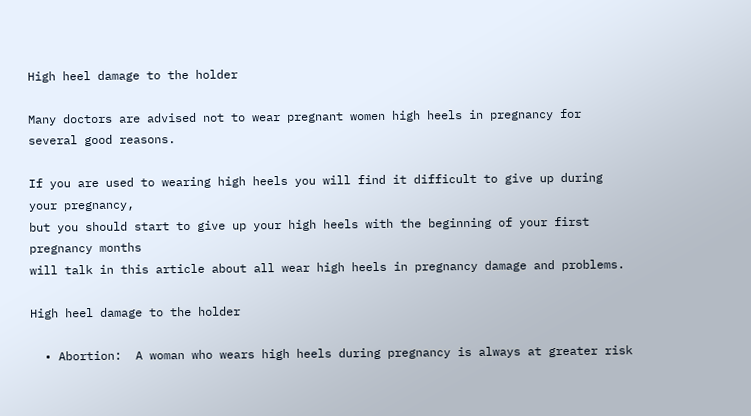High heel damage to the holder

Many doctors are advised not to wear pregnant women high heels in pregnancy for several good reasons.

If you are used to wearing high heels you will find it difficult to give up during your pregnancy,
but you should start to give up your high heels with the beginning of your first pregnancy months
will talk in this article about all wear high heels in pregnancy damage and problems.

High heel damage to the holder

  • Abortion:  A woman who wears high heels during pregnancy is always at greater risk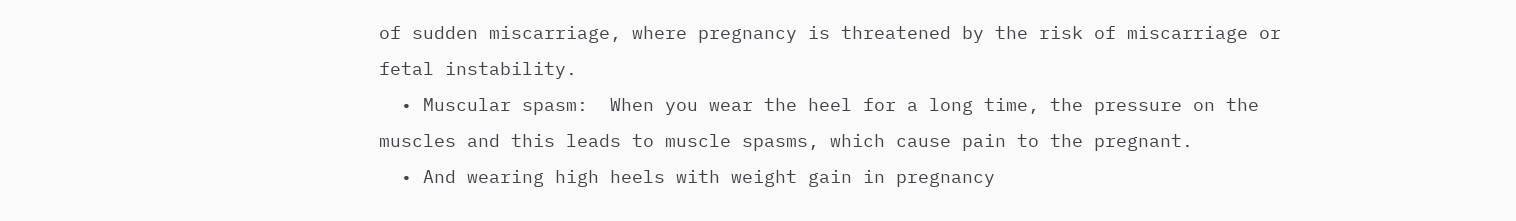of sudden miscarriage, where pregnancy is threatened by the risk of miscarriage or fetal instability.
  • Muscular spasm:  When you wear the heel for a long time, the pressure on the muscles and this leads to muscle spasms, which cause pain to the pregnant.
  • And wearing high heels with weight gain in pregnancy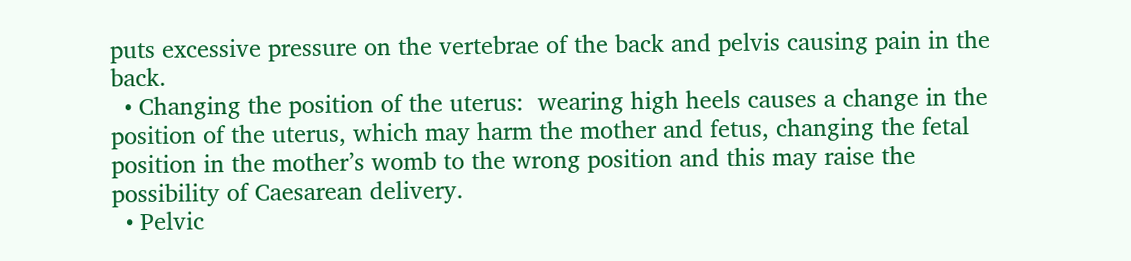puts excessive pressure on the vertebrae of the back and pelvis causing pain in the back.
  • Changing the position of the uterus:  wearing high heels causes a change in the position of the uterus, which may harm the mother and fetus, changing the fetal position in the mother’s womb to the wrong position and this may raise the possibility of Caesarean delivery.
  • Pelvic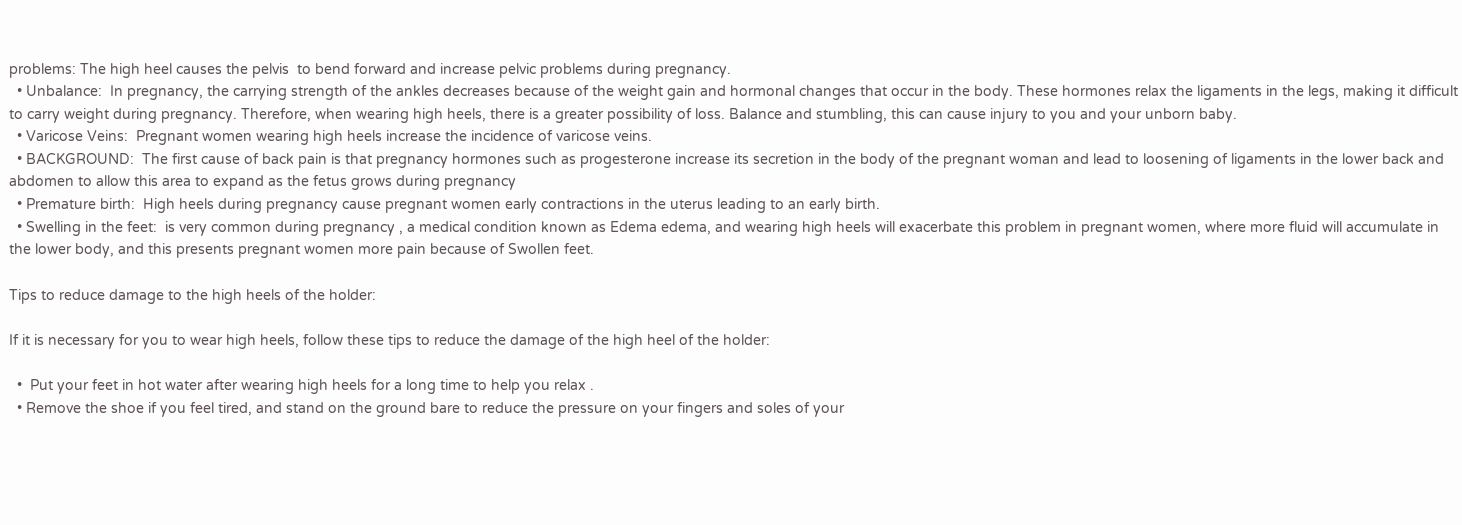problems: The high heel causes the pelvis  to bend forward and increase pelvic problems during pregnancy.
  • Unbalance:  In pregnancy, the carrying strength of the ankles decreases because of the weight gain and hormonal changes that occur in the body. These hormones relax the ligaments in the legs, making it difficult to carry weight during pregnancy. Therefore, when wearing high heels, there is a greater possibility of loss. Balance and stumbling, this can cause injury to you and your unborn baby.
  • Varicose Veins:  Pregnant women wearing high heels increase the incidence of varicose veins.
  • BACKGROUND:  The first cause of back pain is that pregnancy hormones such as progesterone increase its secretion in the body of the pregnant woman and lead to loosening of ligaments in the lower back and abdomen to allow this area to expand as the fetus grows during pregnancy
  • Premature birth:  High heels during pregnancy cause pregnant women early contractions in the uterus leading to an early birth.
  • Swelling in the feet:  is very common during pregnancy , a medical condition known as Edema edema, and wearing high heels will exacerbate this problem in pregnant women, where more fluid will accumulate in the lower body, and this presents pregnant women more pain because of Swollen feet.

Tips to reduce damage to the high heels of the holder:

If it is necessary for you to wear high heels, follow these tips to reduce the damage of the high heel of the holder:

  •  Put your feet in hot water after wearing high heels for a long time to help you relax .
  • Remove the shoe if you feel tired, and stand on the ground bare to reduce the pressure on your fingers and soles of your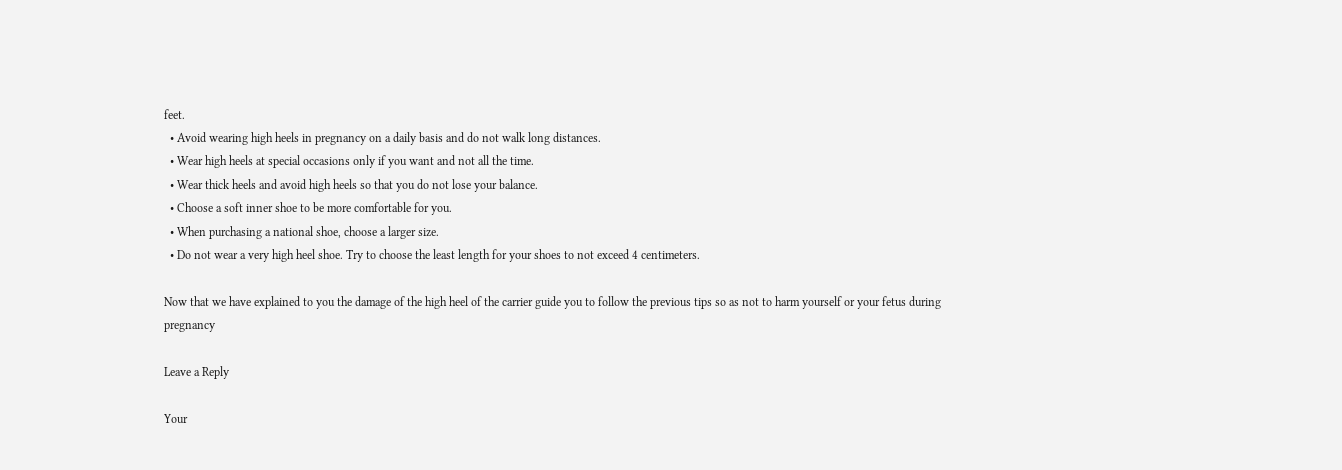feet.
  • Avoid wearing high heels in pregnancy on a daily basis and do not walk long distances.
  • Wear high heels at special occasions only if you want and not all the time.
  • Wear thick heels and avoid high heels so that you do not lose your balance.
  • Choose a soft inner shoe to be more comfortable for you.
  • When purchasing a national shoe, choose a larger size.
  • Do not wear a very high heel shoe. Try to choose the least length for your shoes to not exceed 4 centimeters.

Now that we have explained to you the damage of the high heel of the carrier guide you to follow the previous tips so as not to harm yourself or your fetus during pregnancy

Leave a Reply

Your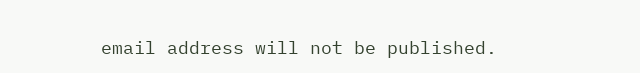email address will not be published.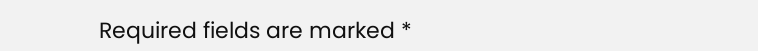Required fields are marked *